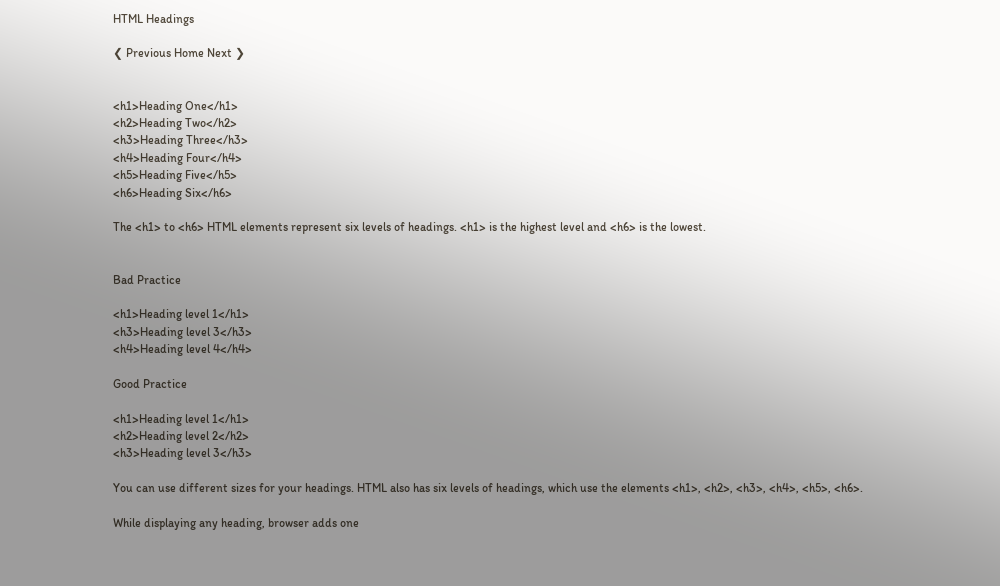HTML Headings

❮ Previous Home Next ❯


<h1>Heading One</h1>
<h2>Heading Two</h2>
<h3>Heading Three</h3>
<h4>Heading Four</h4>
<h5>Heading Five</h5>
<h6>Heading Six</h6>

The <h1> to <h6> HTML elements represent six levels of headings. <h1> is the highest level and <h6> is the lowest.


Bad Practice

<h1>Heading level 1</h1>
<h3>Heading level 3</h3>
<h4>Heading level 4</h4>

Good Practice

<h1>Heading level 1</h1>
<h2>Heading level 2</h2>
<h3>Heading level 3</h3>

You can use different sizes for your headings. HTML also has six levels of headings, which use the elements <h1>, <h2>, <h3>, <h4>, <h5>, <h6>.

While displaying any heading, browser adds one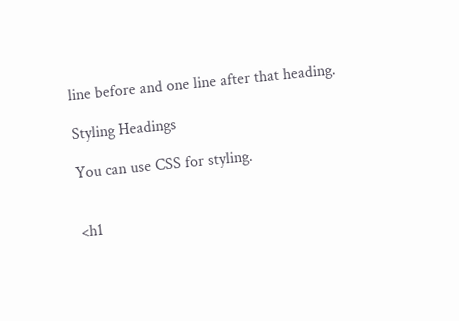line before and one line after that heading.

Styling Headings

You can use CSS for styling.


<h1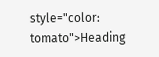style="color: tomato">Heading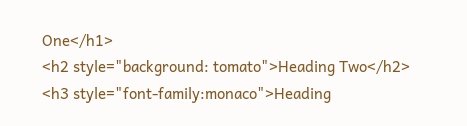One</h1>
<h2 style="background: tomato">Heading Two</h2>
<h3 style="font-family:monaco">Heading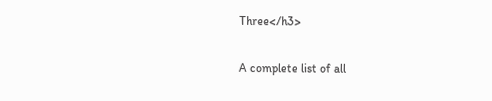Three</h3>

A complete list of all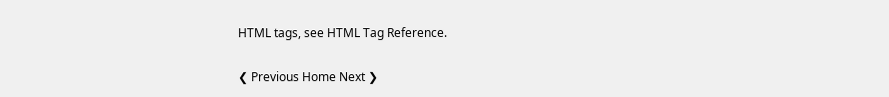HTML tags, see HTML Tag Reference.

❮ Previous Home Next ❯